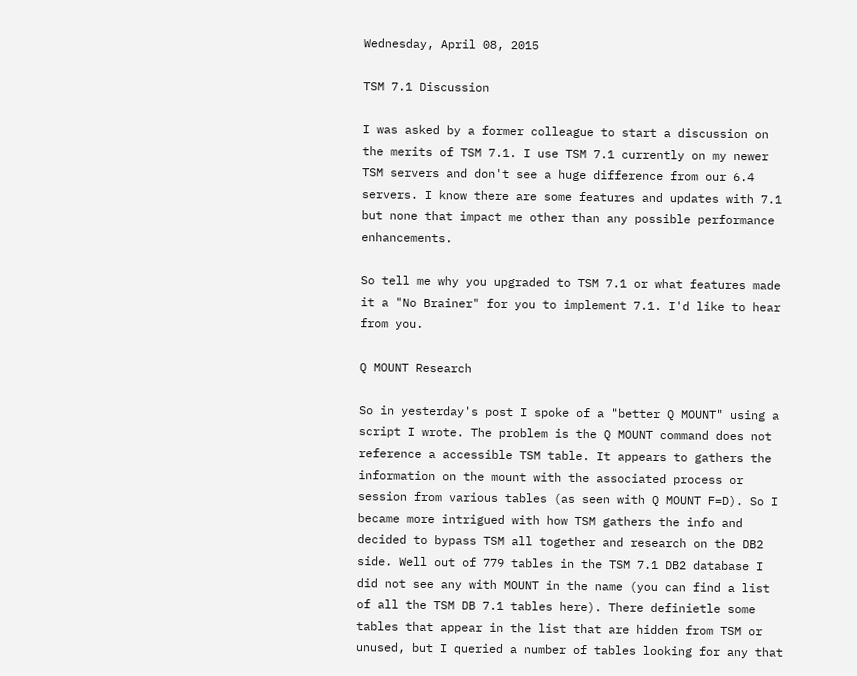Wednesday, April 08, 2015

TSM 7.1 Discussion

I was asked by a former colleague to start a discussion on the merits of TSM 7.1. I use TSM 7.1 currently on my newer TSM servers and don't see a huge difference from our 6.4 servers. I know there are some features and updates with 7.1 but none that impact me other than any possible performance enhancements.

So tell me why you upgraded to TSM 7.1 or what features made it a "No Brainer" for you to implement 7.1. I'd like to hear from you.

Q MOUNT Research

So in yesterday's post I spoke of a "better Q MOUNT" using a script I wrote. The problem is the Q MOUNT command does not reference a accessible TSM table. It appears to gathers the information on the mount with the associated process or session from various tables (as seen with Q MOUNT F=D). So I became more intrigued with how TSM gathers the info and decided to bypass TSM all together and research on the DB2 side. Well out of 779 tables in the TSM 7.1 DB2 database I did not see any with MOUNT in the name (you can find a list of all the TSM DB 7.1 tables here). There definietle some tables that appear in the list that are hidden from TSM or unused, but I queried a number of tables looking for any that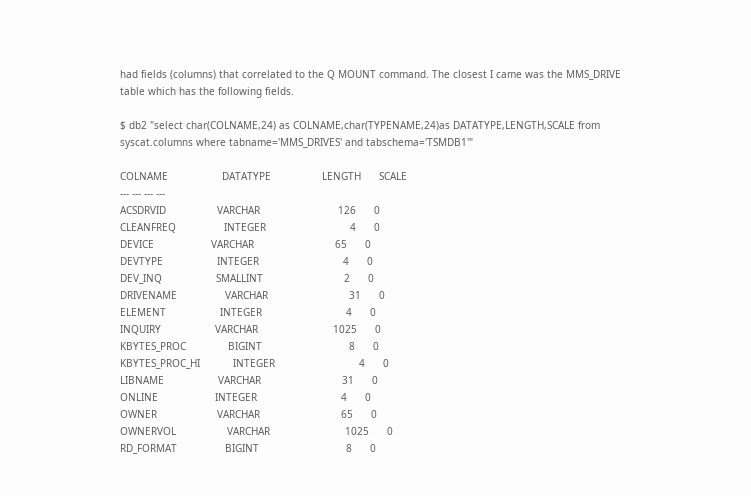had fields (columns) that correlated to the Q MOUNT command. The closest I came was the MMS_DRIVE table which has the following fields.

$ db2 "select char(COLNAME,24) as COLNAME,char(TYPENAME,24)as DATATYPE,LENGTH,SCALE from syscat.columns where tabname='MMS_DRIVES' and tabschema='TSMDB1'"

COLNAME                  DATATYPE                 LENGTH      SCALE
--- --- --- ---
ACSDRVID                 VARCHAR                          126      0
CLEANFREQ                INTEGER                            4      0
DEVICE                   VARCHAR                           65      0
DEVTYPE                  INTEGER                            4      0
DEV_INQ                  SMALLINT                           2      0
DRIVENAME                VARCHAR                           31      0
ELEMENT                  INTEGER                            4      0
INQUIRY                  VARCHAR                         1025      0
KBYTES_PROC              BIGINT                             8      0
KBYTES_PROC_HI           INTEGER                            4      0
LIBNAME                  VARCHAR                           31      0
ONLINE                   INTEGER                            4      0
OWNER                    VARCHAR                           65      0
OWNERVOL                 VARCHAR                         1025      0
RD_FORMAT                BIGINT                             8      0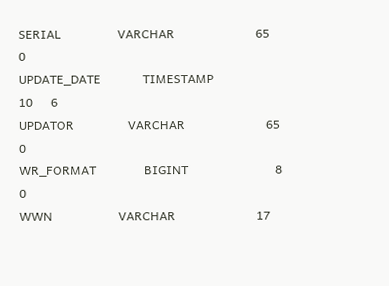SERIAL                   VARCHAR                           65      0
UPDATE_DATE              TIMESTAMP                         10      6
UPDATOR                  VARCHAR                           65      0
WR_FORMAT                BIGINT                             8      0
WWN                      VARCHAR                           17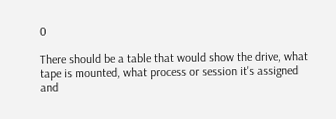0

There should be a table that would show the drive, what tape is mounted, what process or session it's assigned and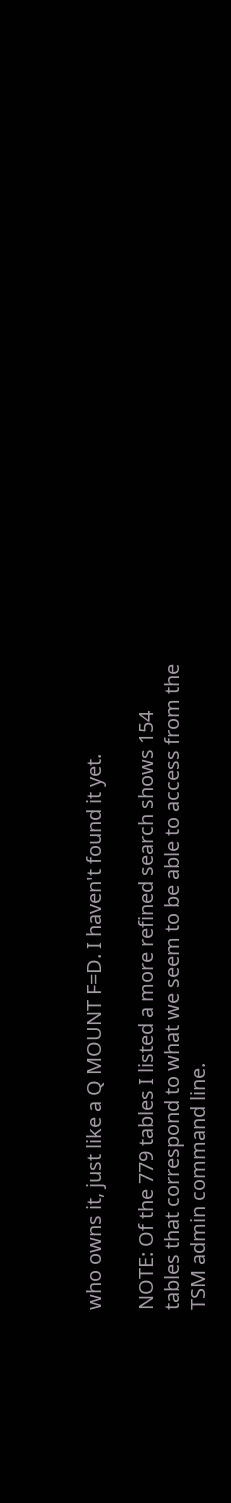who owns it, just like a Q MOUNT F=D. I haven't found it yet.

NOTE: Of the 779 tables I listed a more refined search shows 154 tables that correspond to what we seem to be able to access from the TSM admin command line.